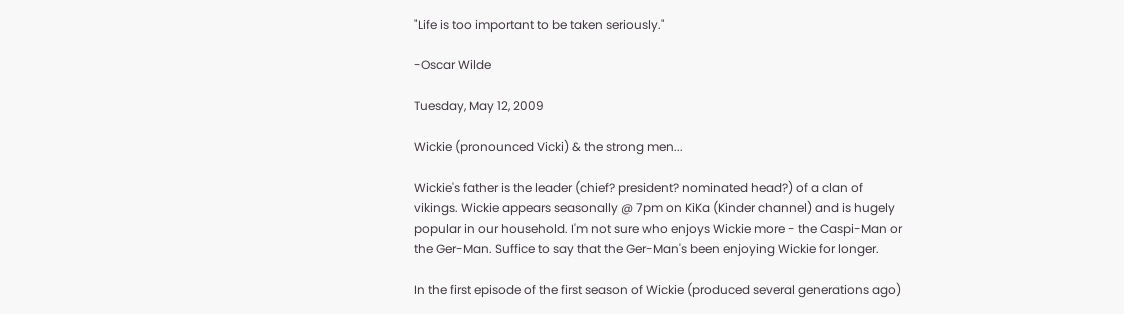"Life is too important to be taken seriously."

-Oscar Wilde

Tuesday, May 12, 2009

Wickie (pronounced Vicki) & the strong men...

Wickie's father is the leader (chief? president? nominated head?) of a clan of vikings. Wickie appears seasonally @ 7pm on KiKa (Kinder channel) and is hugely popular in our household. I'm not sure who enjoys Wickie more - the Caspi-Man or the Ger-Man. Suffice to say that the Ger-Man's been enjoying Wickie for longer.

In the first episode of the first season of Wickie (produced several generations ago)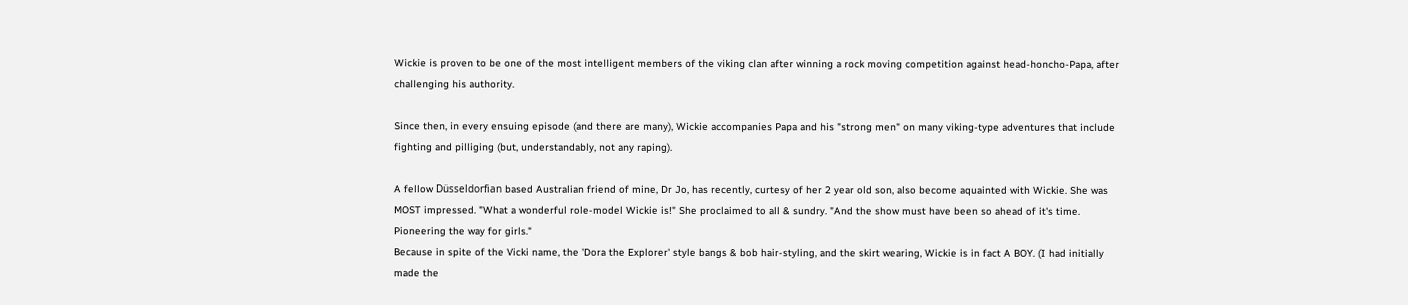Wickie is proven to be one of the most intelligent members of the viking clan after winning a rock moving competition against head-honcho-Papa, after challenging his authority.

Since then, in every ensuing episode (and there are many), Wickie accompanies Papa and his "strong men" on many viking-type adventures that include fighting and pilliging (but, understandably, not any raping).

A fellow Düsseldorfian based Australian friend of mine, Dr Jo, has recently, curtesy of her 2 year old son, also become aquainted with Wickie. She was MOST impressed. "What a wonderful role-model Wickie is!" She proclaimed to all & sundry. "And the show must have been so ahead of it's time. Pioneering the way for girls."
Because in spite of the Vicki name, the 'Dora the Explorer' style bangs & bob hair-styling, and the skirt wearing, Wickie is in fact A BOY. (I had initially made the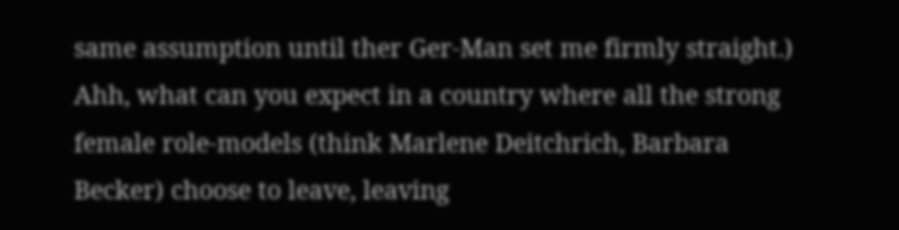same assumption until ther Ger-Man set me firmly straight.)
Ahh, what can you expect in a country where all the strong female role-models (think Marlene Deitchrich, Barbara Becker) choose to leave, leaving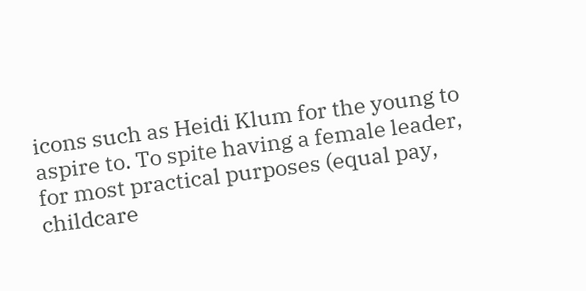icons such as Heidi Klum for the young to aspire to. To spite having a female leader, for most practical purposes (equal pay, childcare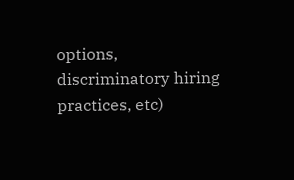options, discriminatory hiring practices, etc)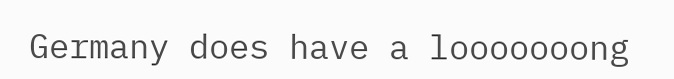Germany does have a looooooong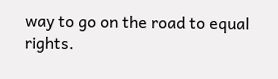way to go on the road to equal rights.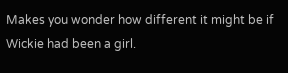Makes you wonder how different it might be if Wickie had been a girl.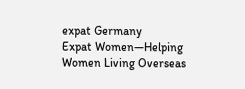expat Germany
Expat Women—Helping Women Living Overseas